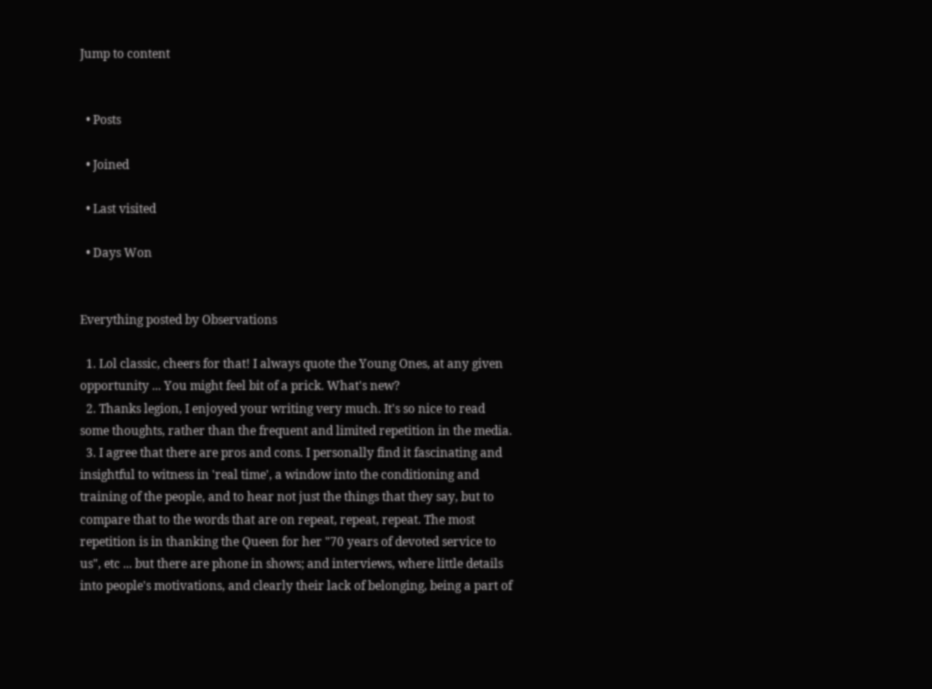Jump to content


  • Posts

  • Joined

  • Last visited

  • Days Won


Everything posted by Observations

  1. Lol classic, cheers for that! I always quote the Young Ones, at any given opportunity ... You might feel bit of a prick. What's new?
  2. Thanks legion, I enjoyed your writing very much. It's so nice to read some thoughts, rather than the frequent and limited repetition in the media.
  3. I agree that there are pros and cons. I personally find it fascinating and insightful to witness in 'real time', a window into the conditioning and training of the people, and to hear not just the things that they say, but to compare that to the words that are on repeat, repeat, repeat. The most repetition is in thanking the Queen for her "70 years of devoted service to us", etc ... but there are phone in shows; and interviews, where little details into people's motivations, and clearly their lack of belonging, being a part of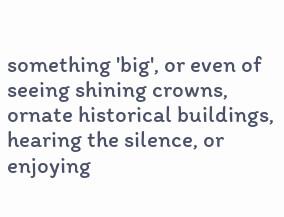something 'big', or even of seeing shining crowns, ornate historical buildings, hearing the silence, or enjoying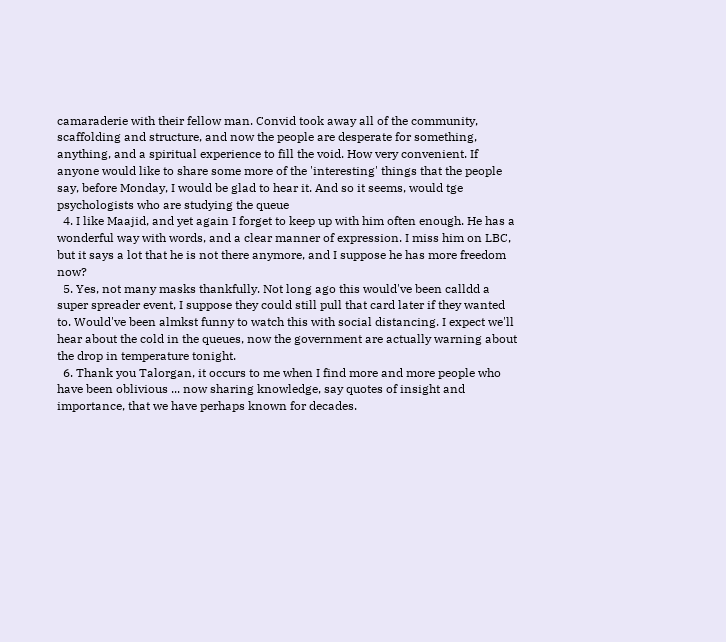camaraderie with their fellow man. Convid took away all of the community, scaffolding and structure, and now the people are desperate for something, anything, and a spiritual experience to fill the void. How very convenient. If anyone would like to share some more of the 'interesting' things that the people say, before Monday, I would be glad to hear it. And so it seems, would tge psychologists who are studying the queue
  4. I like Maajid, and yet again I forget to keep up with him often enough. He has a wonderful way with words, and a clear manner of expression. I miss him on LBC, but it says a lot that he is not there anymore, and I suppose he has more freedom now?
  5. Yes, not many masks thankfully. Not long ago this would've been calldd a super spreader event, I suppose they could still pull that card later if they wanted to. Would've been almkst funny to watch this with social distancing. I expect we'll hear about the cold in the queues, now the government are actually warning about the drop in temperature tonight.
  6. Thank you Talorgan, it occurs to me when I find more and more people who have been oblivious ... now sharing knowledge, say quotes of insight and importance, that we have perhaps known for decades.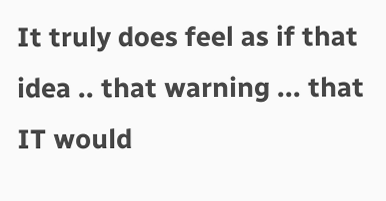It truly does feel as if that idea .. that warning ... that IT would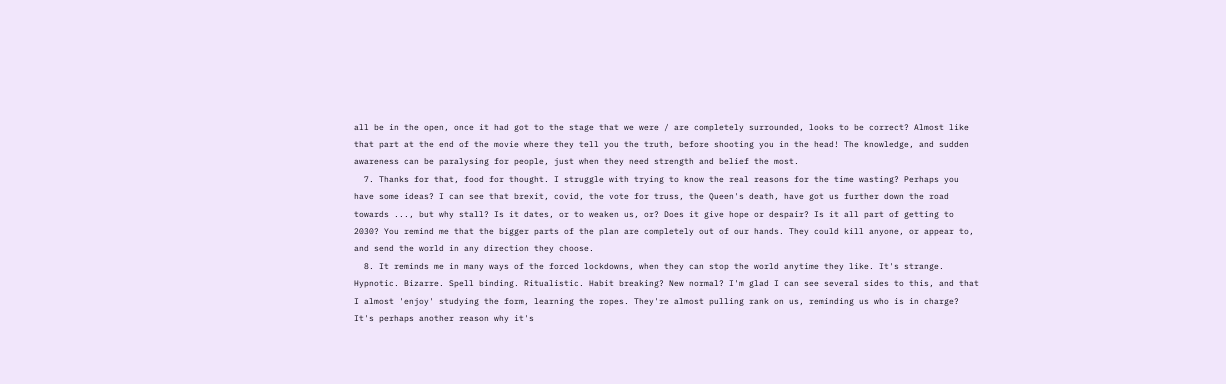all be in the open, once it had got to the stage that we were / are completely surrounded, looks to be correct? Almost like that part at the end of the movie where they tell you the truth, before shooting you in the head! The knowledge, and sudden awareness can be paralysing for people, just when they need strength and belief the most.
  7. Thanks for that, food for thought. I struggle with trying to know the real reasons for the time wasting? Perhaps you have some ideas? I can see that brexit, covid, the vote for truss, the Queen's death, have got us further down the road towards ..., but why stall? Is it dates, or to weaken us, or? Does it give hope or despair? Is it all part of getting to 2030? You remind me that the bigger parts of the plan are completely out of our hands. They could kill anyone, or appear to, and send the world in any direction they choose.
  8. It reminds me in many ways of the forced lockdowns, when they can stop the world anytime they like. It's strange. Hypnotic. Bizarre. Spell binding. Ritualistic. Habit breaking? New normal? I'm glad I can see several sides to this, and that I almost 'enjoy' studying the form, learning the ropes. They're almost pulling rank on us, reminding us who is in charge? It's perhaps another reason why it's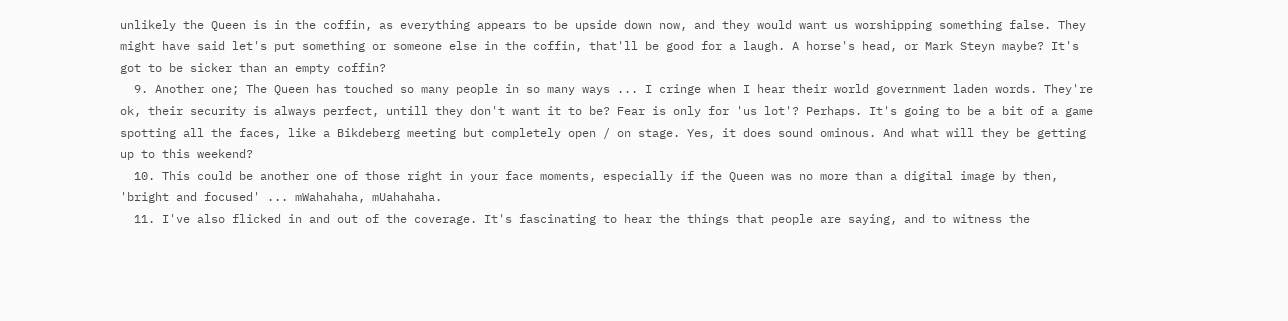unlikely the Queen is in the coffin, as everything appears to be upside down now, and they would want us worshipping something false. They might have said let's put something or someone else in the coffin, that'll be good for a laugh. A horse's head, or Mark Steyn maybe? It's got to be sicker than an empty coffin?
  9. Another one; The Queen has touched so many people in so many ways ... I cringe when I hear their world government laden words. They're ok, their security is always perfect, untill they don't want it to be? Fear is only for 'us lot'? Perhaps. It's going to be a bit of a game spotting all the faces, like a Bikdeberg meeting but completely open / on stage. Yes, it does sound ominous. And what will they be getting up to this weekend?
  10. This could be another one of those right in your face moments, especially if the Queen was no more than a digital image by then, 'bright and focused' ... mWahahaha, mUahahaha.
  11. I've also flicked in and out of the coverage. It's fascinating to hear the things that people are saying, and to witness the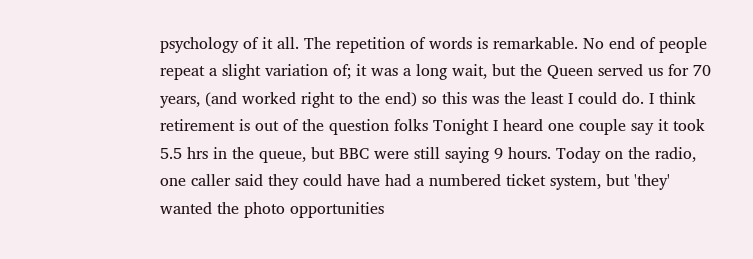psychology of it all. The repetition of words is remarkable. No end of people repeat a slight variation of; it was a long wait, but the Queen served us for 70 years, (and worked right to the end) so this was the least I could do. I think retirement is out of the question folks Tonight I heard one couple say it took 5.5 hrs in the queue, but BBC were still saying 9 hours. Today on the radio, one caller said they could have had a numbered ticket system, but 'they' wanted the photo opportunities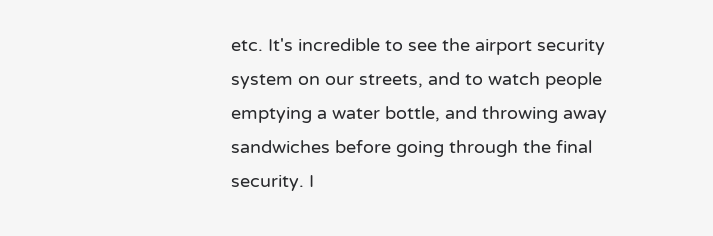etc. It's incredible to see the airport security system on our streets, and to watch people emptying a water bottle, and throwing away sandwiches before going through the final security. I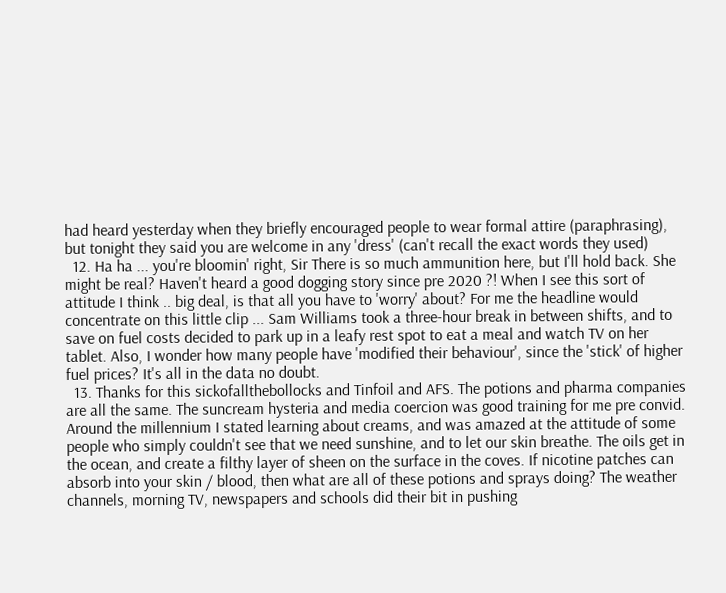had heard yesterday when they briefly encouraged people to wear formal attire (paraphrasing), but tonight they said you are welcome in any 'dress' (can't recall the exact words they used)
  12. Ha ha ... you're bloomin' right, Sir There is so much ammunition here, but I'll hold back. She might be real? Haven't heard a good dogging story since pre 2020 ?! When I see this sort of attitude I think .. big deal, is that all you have to 'worry' about? For me the headline would concentrate on this little clip ... Sam Williams took a three-hour break in between shifts, and to save on fuel costs decided to park up in a leafy rest spot to eat a meal and watch TV on her tablet. Also, I wonder how many people have 'modified their behaviour', since the 'stick' of higher fuel prices? It's all in the data no doubt.
  13. Thanks for this sickofallthebollocks and Tinfoil and AFS. The potions and pharma companies are all the same. The suncream hysteria and media coercion was good training for me pre convid. Around the millennium I stated learning about creams, and was amazed at the attitude of some people who simply couldn't see that we need sunshine, and to let our skin breathe. The oils get in the ocean, and create a filthy layer of sheen on the surface in the coves. If nicotine patches can absorb into your skin / blood, then what are all of these potions and sprays doing? The weather channels, morning TV, newspapers and schools did their bit in pushing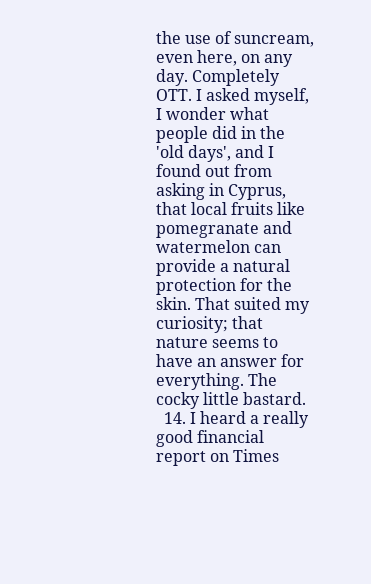the use of suncream, even here, on any day. Completely OTT. I asked myself, I wonder what people did in the 'old days', and I found out from asking in Cyprus, that local fruits like pomegranate and watermelon can provide a natural protection for the skin. That suited my curiosity; that nature seems to have an answer for everything. The cocky little bastard.
  14. I heard a really good financial report on Times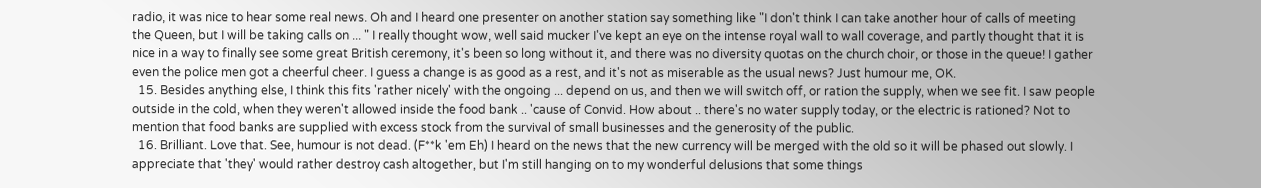radio, it was nice to hear some real news. Oh and I heard one presenter on another station say something like "I don't think I can take another hour of calls of meeting the Queen, but I will be taking calls on ... " I really thought wow, well said mucker I've kept an eye on the intense royal wall to wall coverage, and partly thought that it is nice in a way to finally see some great British ceremony, it's been so long without it, and there was no diversity quotas on the church choir, or those in the queue! I gather even the police men got a cheerful cheer. I guess a change is as good as a rest, and it's not as miserable as the usual news? Just humour me, OK.
  15. Besides anything else, I think this fits 'rather nicely' with the ongoing ... depend on us, and then we will switch off, or ration the supply, when we see fit. I saw people outside in the cold, when they weren't allowed inside the food bank .. 'cause of Convid. How about .. there's no water supply today, or the electric is rationed? Not to mention that food banks are supplied with excess stock from the survival of small businesses and the generosity of the public.
  16. Brilliant. Love that. See, humour is not dead. (F**k 'em Eh) I heard on the news that the new currency will be merged with the old so it will be phased out slowly. I appreciate that 'they' would rather destroy cash altogether, but I'm still hanging on to my wonderful delusions that some things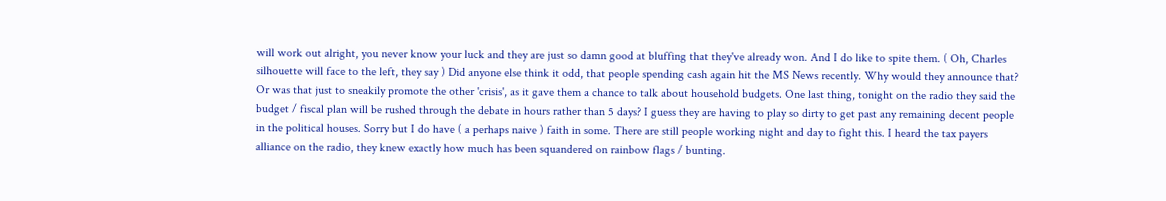will work out alright, you never know your luck and they are just so damn good at bluffing that they've already won. And I do like to spite them. ( Oh, Charles silhouette will face to the left, they say ) Did anyone else think it odd, that people spending cash again hit the MS News recently. Why would they announce that? Or was that just to sneakily promote the other 'crisis', as it gave them a chance to talk about household budgets. One last thing, tonight on the radio they said the budget / fiscal plan will be rushed through the debate in hours rather than 5 days? I guess they are having to play so dirty to get past any remaining decent people in the political houses. Sorry but I do have ( a perhaps naive ) faith in some. There are still people working night and day to fight this. I heard the tax payers alliance on the radio, they knew exactly how much has been squandered on rainbow flags / bunting.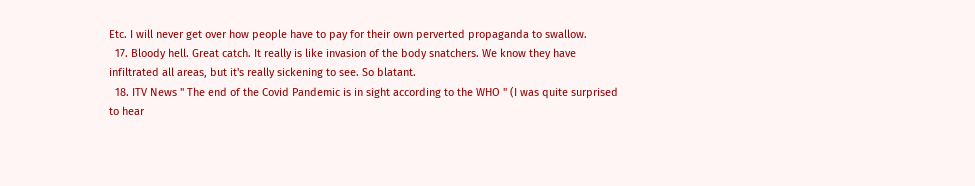Etc. I will never get over how people have to pay for their own perverted propaganda to swallow.
  17. Bloody hell. Great catch. It really is like invasion of the body snatchers. We know they have infiltrated all areas, but it's really sickening to see. So blatant.
  18. ITV News " The end of the Covid Pandemic is in sight according to the WHO " (I was quite surprised to hear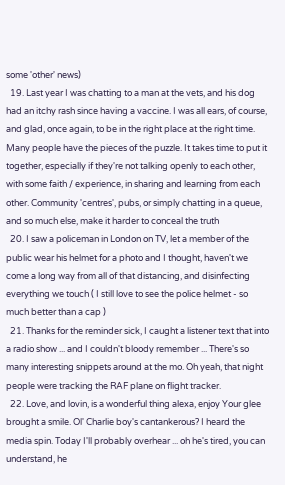some 'other' news)
  19. Last year I was chatting to a man at the vets, and his dog had an itchy rash since having a vaccine. I was all ears, of course, and glad, once again, to be in the right place at the right time. Many people have the pieces of the puzzle. It takes time to put it together, especially if they're not talking openly to each other, with some faith / experience, in sharing and learning from each other. Community 'centres', pubs, or simply chatting in a queue, and so much else, make it harder to conceal the truth
  20. I saw a policeman in London on TV, let a member of the public wear his helmet for a photo and I thought, haven't we come a long way from all of that distancing, and disinfecting everything we touch ( I still love to see the police helmet - so much better than a cap )
  21. Thanks for the reminder sick, I caught a listener text that into a radio show ... and I couldn't bloody remember ... There's so many interesting snippets around at the mo. Oh yeah, that night people were tracking the RAF plane on flight tracker.
  22. Love, and lovin, is a wonderful thing alexa, enjoy Your glee brought a smile. Ol' Charlie boy's cantankerous? I heard the media spin. Today I'll probably overhear ... oh he's tired, you can understand, he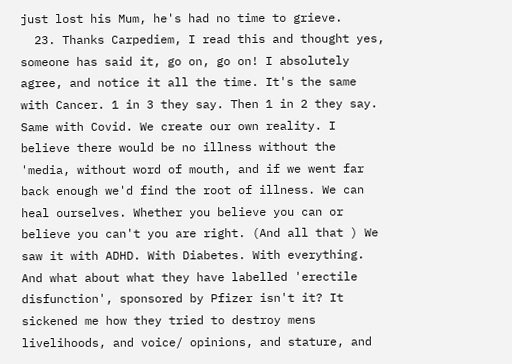just lost his Mum, he's had no time to grieve.
  23. Thanks Carpediem, I read this and thought yes, someone has said it, go on, go on! I absolutely agree, and notice it all the time. It's the same with Cancer. 1 in 3 they say. Then 1 in 2 they say. Same with Covid. We create our own reality. I believe there would be no illness without the 'media, without word of mouth, and if we went far back enough we'd find the root of illness. We can heal ourselves. Whether you believe you can or believe you can't you are right. (And all that ) We saw it with ADHD. With Diabetes. With everything. And what about what they have labelled 'erectile disfunction', sponsored by Pfizer isn't it? It sickened me how they tried to destroy mens livelihoods, and voice/ opinions, and stature, and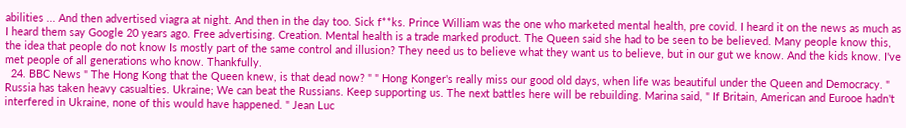abilities ... And then advertised viagra at night. And then in the day too. Sick f**ks. Prince William was the one who marketed mental health, pre covid. I heard it on the news as much as I heard them say Google 20 years ago. Free advertising. Creation. Mental health is a trade marked product. The Queen said she had to be seen to be believed. Many people know this, the idea that people do not know Is mostly part of the same control and illusion? They need us to believe what they want us to believe, but in our gut we know. And the kids know. I've met people of all generations who know. Thankfully.
  24. BBC News " The Hong Kong that the Queen knew, is that dead now? " " Hong Konger's really miss our good old days, when life was beautiful under the Queen and Democracy. " Russia has taken heavy casualties. Ukraine; We can beat the Russians. Keep supporting us. The next battles here will be rebuilding. Marina said, " If Britain, American and Eurooe hadn't interfered in Ukraine, none of this would have happened. " Jean Luc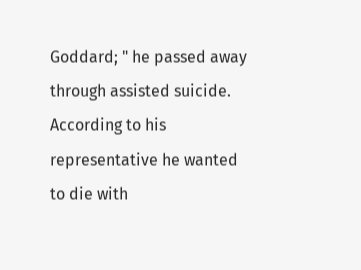Goddard; " he passed away through assisted suicide. According to his representative he wanted to die with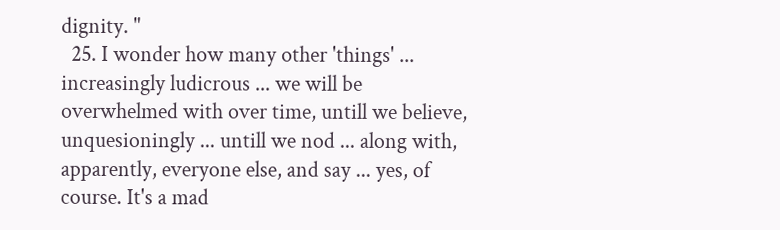dignity. "
  25. I wonder how many other 'things' ... increasingly ludicrous ... we will be overwhelmed with over time, untill we believe, unquesioningly ... untill we nod ... along with, apparently, everyone else, and say ... yes, of course. It's a mad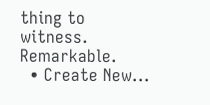thing to witness. Remarkable.
  • Create New...